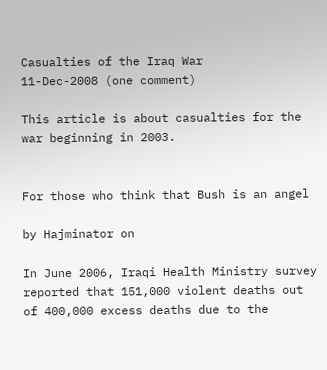Casualties of the Iraq War
11-Dec-2008 (one comment)

This article is about casualties for the war beginning in 2003.


For those who think that Bush is an angel

by Hajminator on

In June 2006, Iraqi Health Ministry survey reported that 151,000 violent deaths out of 400,000 excess deaths due to the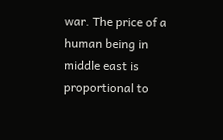war. The price of a human being in middle east is proportional to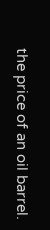the price of an oil barrel.